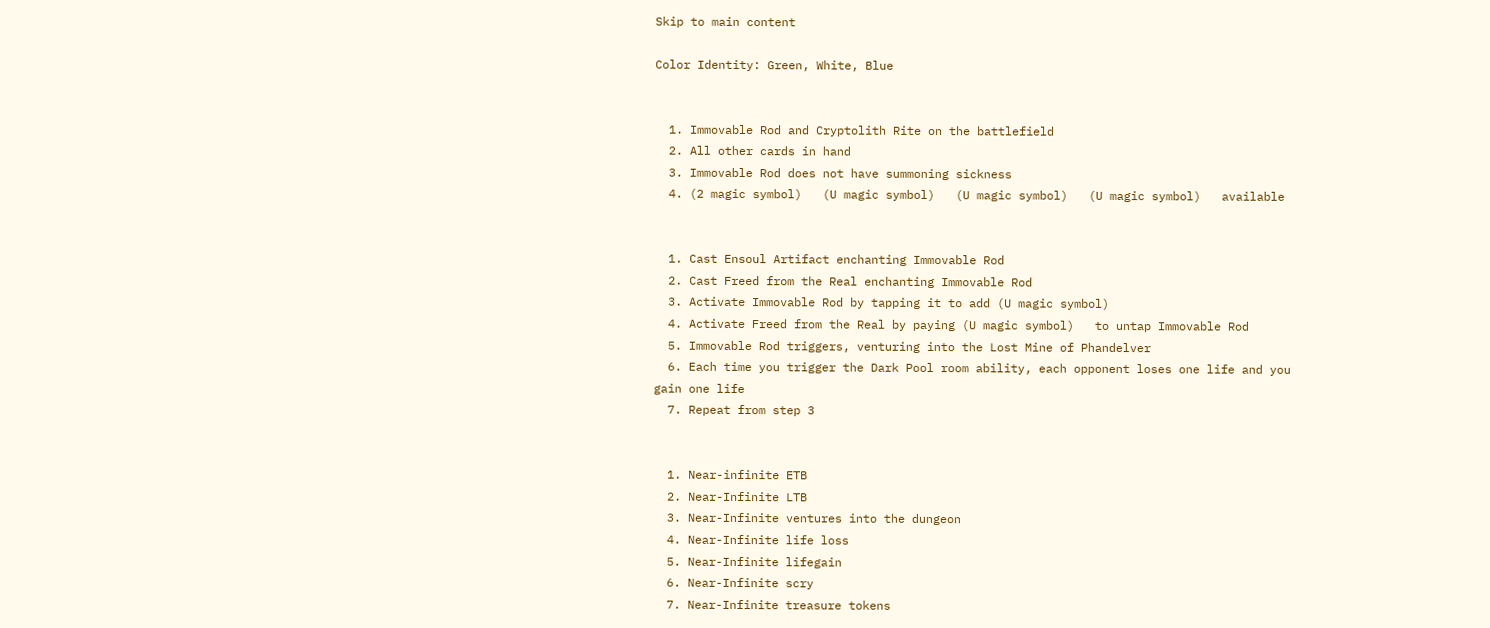Skip to main content

Color Identity: Green, White, Blue


  1. Immovable Rod and Cryptolith Rite on the battlefield
  2. All other cards in hand
  3. Immovable Rod does not have summoning sickness
  4. (2 magic symbol)   (U magic symbol)   (U magic symbol)   (U magic symbol)   available


  1. Cast Ensoul Artifact enchanting Immovable Rod
  2. Cast Freed from the Real enchanting Immovable Rod
  3. Activate Immovable Rod by tapping it to add (U magic symbol)
  4. Activate Freed from the Real by paying (U magic symbol)   to untap Immovable Rod
  5. Immovable Rod triggers, venturing into the Lost Mine of Phandelver
  6. Each time you trigger the Dark Pool room ability, each opponent loses one life and you gain one life
  7. Repeat from step 3


  1. Near-infinite ETB
  2. Near-Infinite LTB
  3. Near-Infinite ventures into the dungeon
  4. Near-Infinite life loss
  5. Near-Infinite lifegain
  6. Near-Infinite scry
  7. Near-Infinite treasure tokens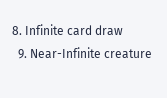8. Infinite card draw
  9. Near-Infinite creature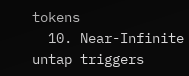tokens
  10. Near-Infinite untap triggers